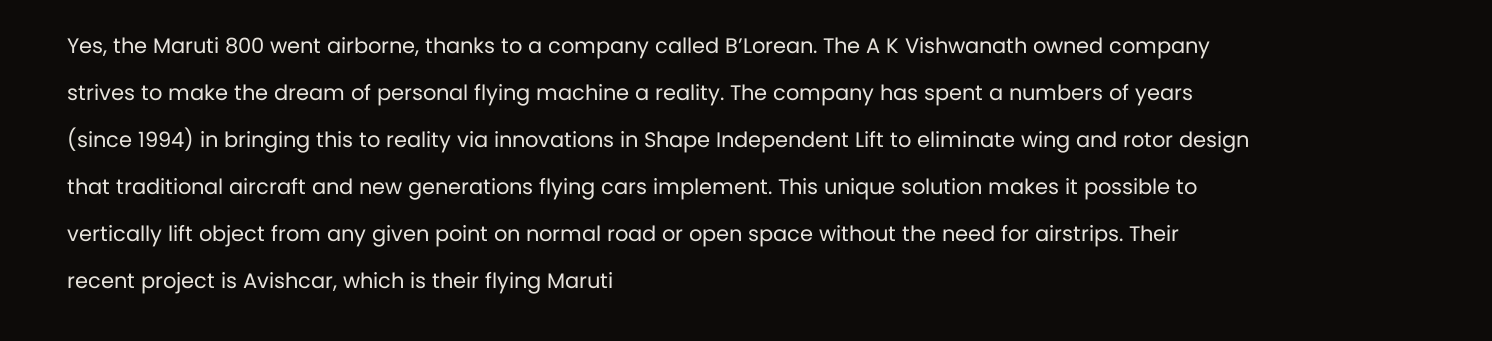Yes, the Maruti 800 went airborne, thanks to a company called B’Lorean. The A K Vishwanath owned company strives to make the dream of personal flying machine a reality. The company has spent a numbers of years (since 1994) in bringing this to reality via innovations in Shape Independent Lift to eliminate wing and rotor design that traditional aircraft and new generations flying cars implement. This unique solution makes it possible to vertically lift object from any given point on normal road or open space without the need for airstrips. Their recent project is Avishcar, which is their flying Maruti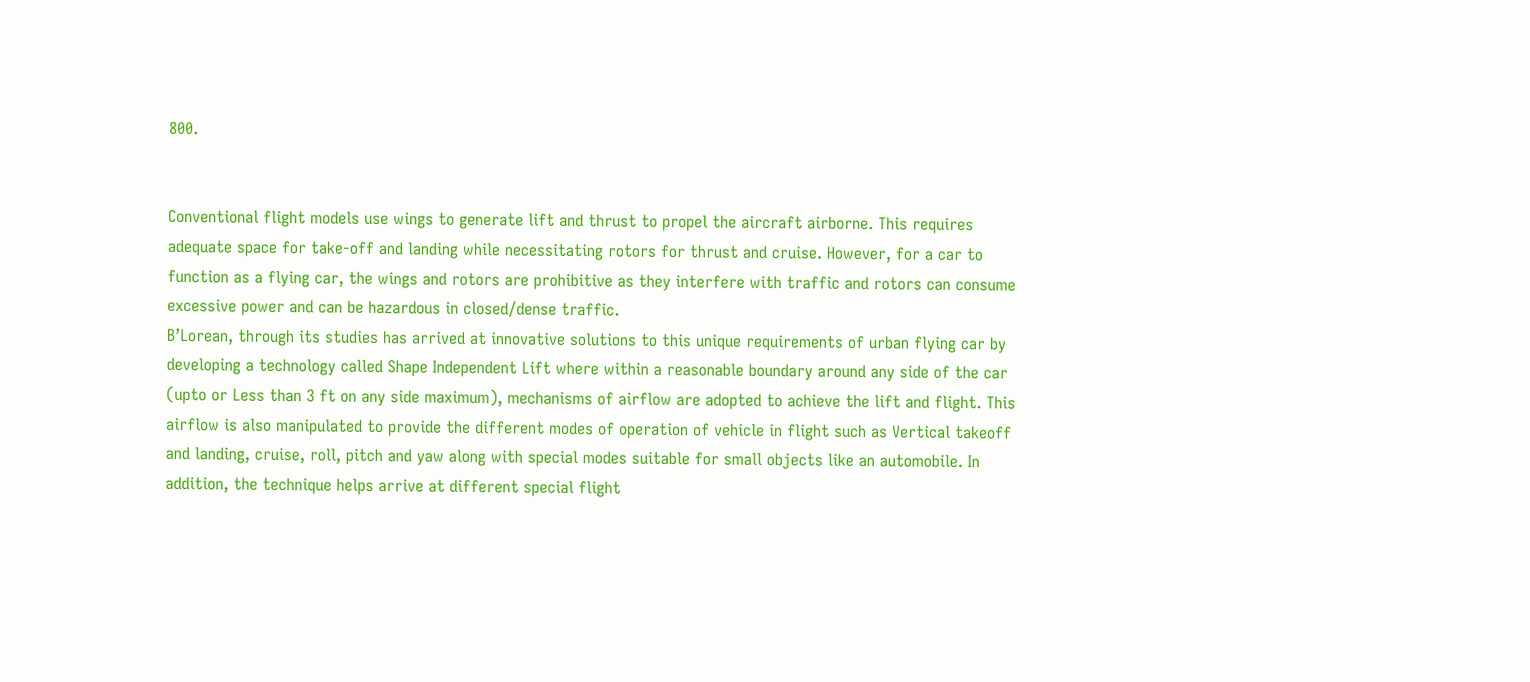800.


Conventional flight models use wings to generate lift and thrust to propel the aircraft airborne. This requires adequate space for take-off and landing while necessitating rotors for thrust and cruise. However, for a car to function as a flying car, the wings and rotors are prohibitive as they interfere with traffic and rotors can consume excessive power and can be hazardous in closed/dense traffic.
B’Lorean, through its studies has arrived at innovative solutions to this unique requirements of urban flying car by developing a technology called Shape Independent Lift where within a reasonable boundary around any side of the car (upto or Less than 3 ft on any side maximum), mechanisms of airflow are adopted to achieve the lift and flight. This airflow is also manipulated to provide the different modes of operation of vehicle in flight such as Vertical takeoff and landing, cruise, roll, pitch and yaw along with special modes suitable for small objects like an automobile. In addition, the technique helps arrive at different special flight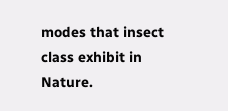modes that insect class exhibit in Nature.